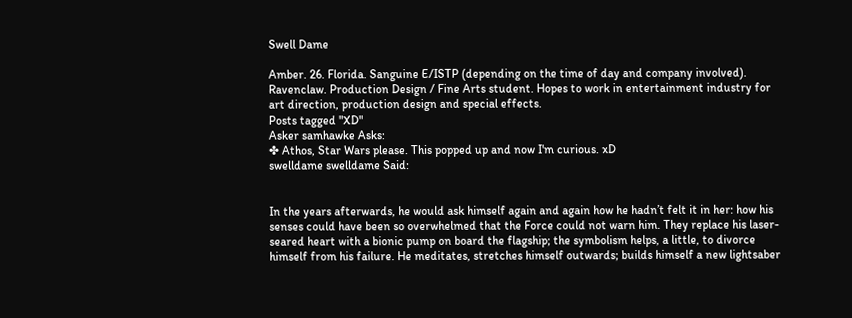Swell Dame

Amber. 26. Florida. Sanguine E/ISTP (depending on the time of day and company involved). Ravenclaw. Production Design / Fine Arts student. Hopes to work in entertainment industry for art direction, production design and special effects.
Posts tagged "XD"
Asker samhawke Asks:
✤ Athos, Star Wars please. This popped up and now I'm curious. xD
swelldame swelldame Said:


In the years afterwards, he would ask himself again and again how he hadn’t felt it in her: how his senses could have been so overwhelmed that the Force could not warn him. They replace his laser-seared heart with a bionic pump on board the flagship; the symbolism helps, a little, to divorce himself from his failure. He meditates, stretches himself outwards; builds himself a new lightsaber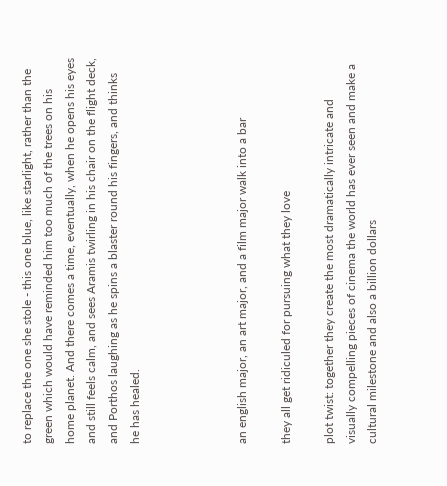to replace the one she stole - this one blue, like starlight, rather than the green which would have reminded him too much of the trees on his home planet. And there comes a time, eventually, when he opens his eyes and still feels calm, and sees Aramis twirling in his chair on the flight deck, and Porthos laughing as he spins a blaster round his fingers, and thinks he has healed.




an english major, an art major, and a film major walk into a bar

they all get ridiculed for pursuing what they love

plot twist: together they create the most dramatically intricate and visually compelling pieces of cinema the world has ever seen and make a cultural milestone and also a billion dollars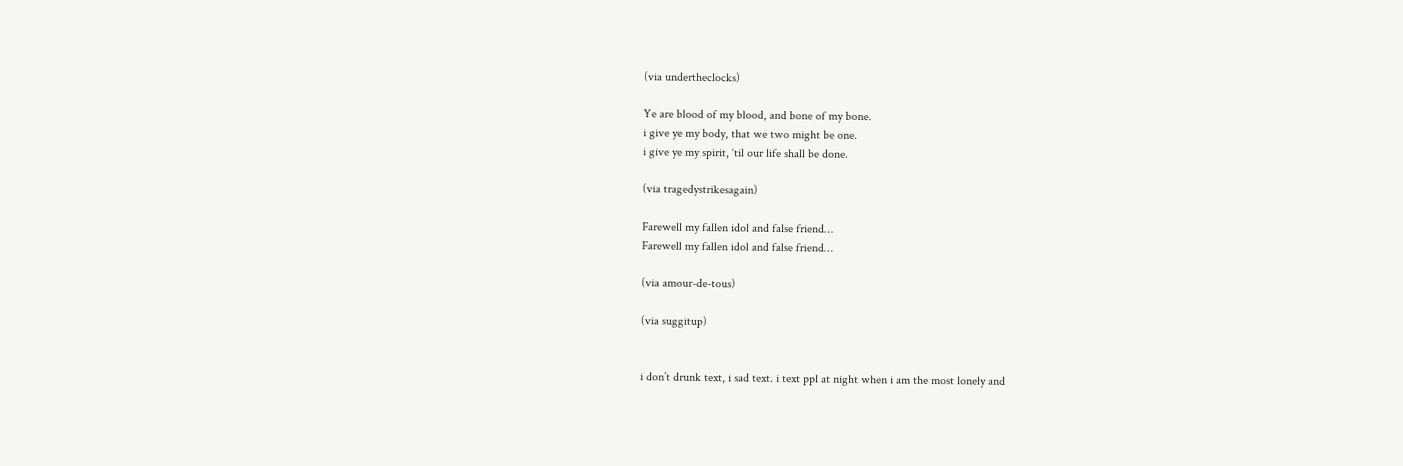(via undertheclocks)

Ye are blood of my blood, and bone of my bone.
i give ye my body, that we two might be one.
i give ye my spirit, ‘til our life shall be done.

(via tragedystrikesagain)

Farewell my fallen idol and false friend…
Farewell my fallen idol and false friend…

(via amour-de-tous)

(via suggitup)


i don’t drunk text, i sad text. i text ppl at night when i am the most lonely and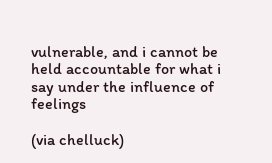vulnerable, and i cannot be held accountable for what i say under the influence of feelings

(via chelluck)